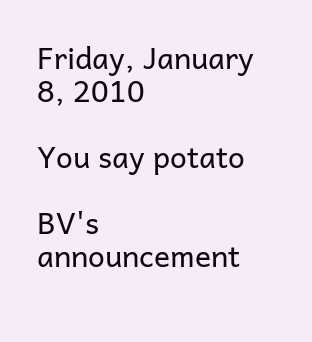Friday, January 8, 2010

You say potato

BV's announcement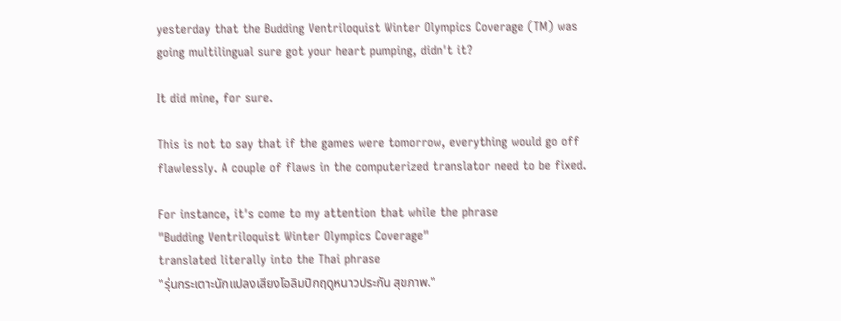yesterday that the Budding Ventriloquist Winter Olympics Coverage (TM) was going multilingual sure got your heart pumping, didn't it?

It did mine, for sure.

This is not to say that if the games were tomorrow, everything would go off flawlessly. A couple of flaws in the computerized translator need to be fixed.

For instance, it's come to my attention that while the phrase
"Budding Ventriloquist Winter Olympics Coverage"
translated literally into the Thai phrase
"รุ่นกระเตาะนักแปลงเสียงโอลิมปิกฤดูหนาวประกัน สุขภาพ."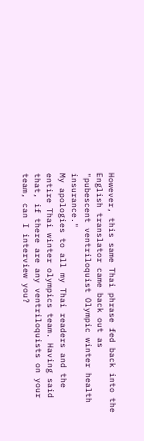However, this same Thai phrase fed back into the English translator came back out as
"pubescent ventriloquist Olympic winter health insurance."
My apologies to all my Thai readers and the entire Thai winter olympics team. Having said that, if there are any ventriloquists on your team, can I interview you?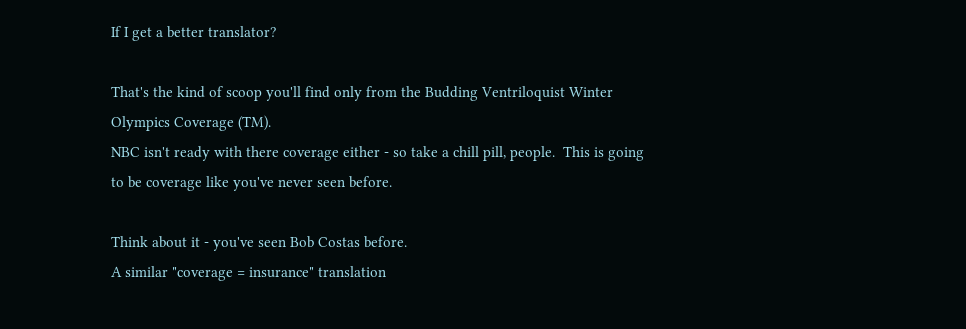If I get a better translator?

That's the kind of scoop you'll find only from the Budding Ventriloquist Winter Olympics Coverage (TM).
NBC isn't ready with there coverage either - so take a chill pill, people.  This is going to be coverage like you've never seen before.

Think about it - you've seen Bob Costas before.
A similar "coverage = insurance" translation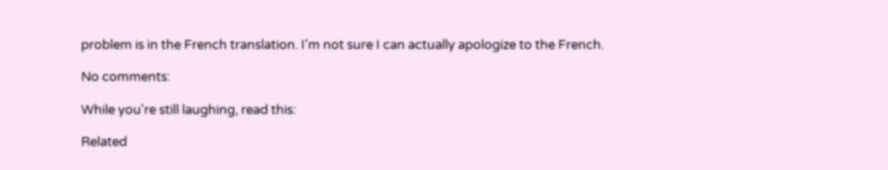problem is in the French translation. I'm not sure I can actually apologize to the French.

No comments:

While you're still laughing, read this:

Related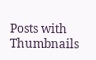Posts with Thumbnails